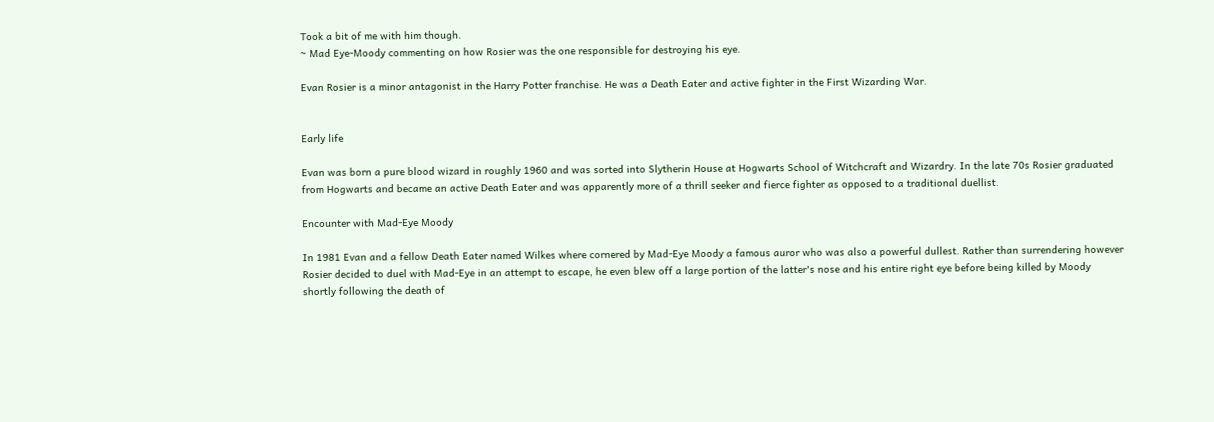Took a bit of me with him though.
~ Mad Eye-Moody commenting on how Rosier was the one responsible for destroying his eye.

Evan Rosier is a minor antagonist in the Harry Potter franchise. He was a Death Eater and active fighter in the First Wizarding War.


Early life

Evan was born a pure blood wizard in roughly 1960 and was sorted into Slytherin House at Hogwarts School of Witchcraft and Wizardry. In the late 70s Rosier graduated from Hogwarts and became an active Death Eater and was apparently more of a thrill seeker and fierce fighter as opposed to a traditional duellist.

Encounter with Mad-Eye Moody

In 1981 Evan and a fellow Death Eater named Wilkes where cornered by Mad-Eye Moody a famous auror who was also a powerful dullest. Rather than surrendering however Rosier decided to duel with Mad-Eye in an attempt to escape, he even blew off a large portion of the latter's nose and his entire right eye before being killed by Moody shortly following the death of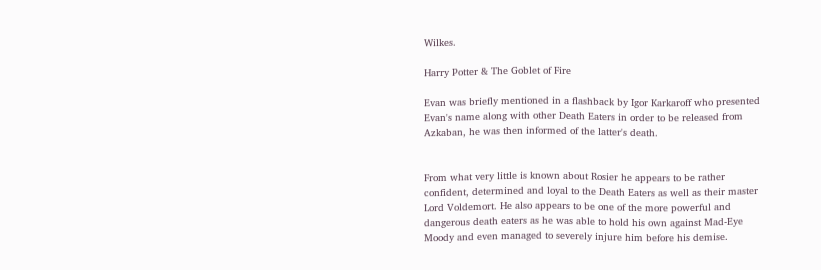Wilkes.

Harry Potter & The Goblet of Fire

Evan was briefly mentioned in a flashback by Igor Karkaroff who presented Evan's name along with other Death Eaters in order to be released from Azkaban, he was then informed of the latter's death.


From what very little is known about Rosier he appears to be rather confident, determined and loyal to the Death Eaters as well as their master Lord Voldemort. He also appears to be one of the more powerful and dangerous death eaters as he was able to hold his own against Mad-Eye Moody and even managed to severely injure him before his demise.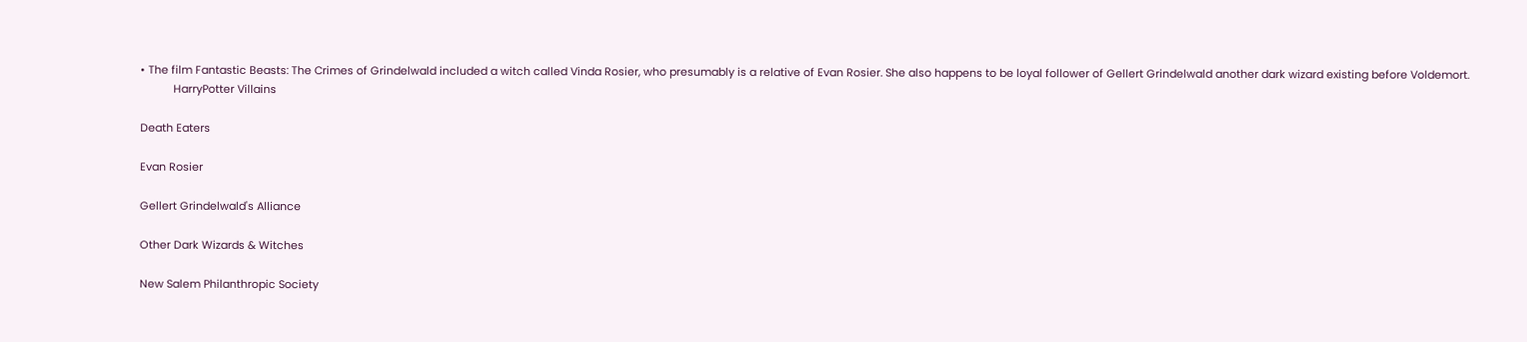• The film Fantastic Beasts: The Crimes of Grindelwald included a witch called Vinda Rosier, who presumably is a relative of Evan Rosier. She also happens to be loyal follower of Gellert Grindelwald another dark wizard existing before Voldemort.
           HarryPotter Villains

Death Eaters

Evan Rosier

Gellert Grindelwald's Alliance

Other Dark Wizards & Witches

New Salem Philanthropic Society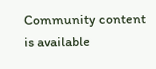Community content is available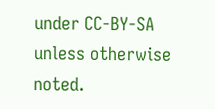under CC-BY-SA unless otherwise noted.